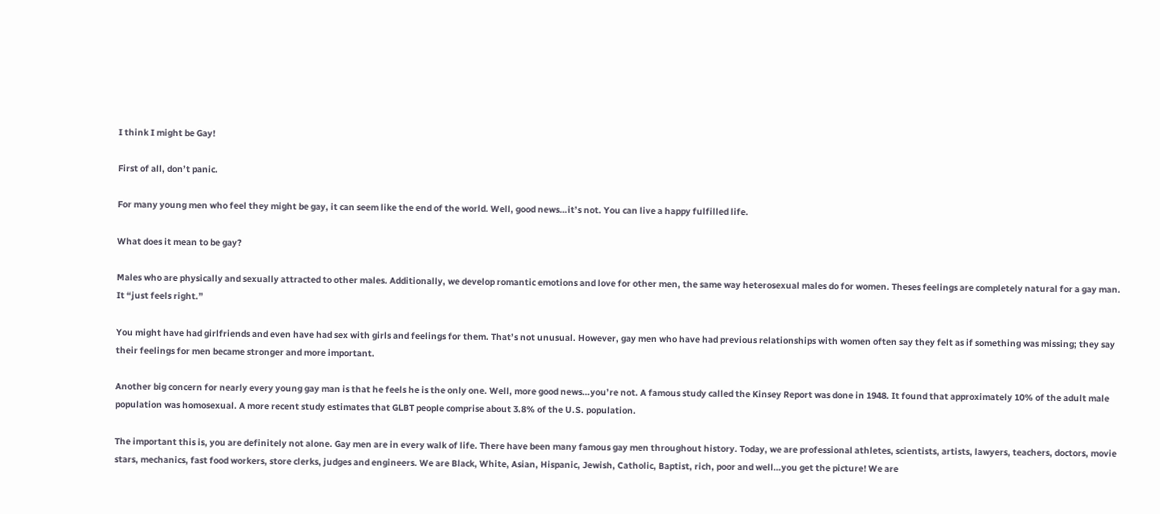I think I might be Gay!

First of all, don’t panic.

For many young men who feel they might be gay, it can seem like the end of the world. Well, good news…it’s not. You can live a happy fulfilled life.

What does it mean to be gay?

Males who are physically and sexually attracted to other males. Additionally, we develop romantic emotions and love for other men, the same way heterosexual males do for women. Theses feelings are completely natural for a gay man. It “just feels right.”

You might have had girlfriends and even have had sex with girls and feelings for them. That’s not unusual. However, gay men who have had previous relationships with women often say they felt as if something was missing; they say their feelings for men became stronger and more important.

Another big concern for nearly every young gay man is that he feels he is the only one. Well, more good news…you’re not. A famous study called the Kinsey Report was done in 1948. It found that approximately 10% of the adult male population was homosexual. A more recent study estimates that GLBT people comprise about 3.8% of the U.S. population.

The important this is, you are definitely not alone. Gay men are in every walk of life. There have been many famous gay men throughout history. Today, we are professional athletes, scientists, artists, lawyers, teachers, doctors, movie stars, mechanics, fast food workers, store clerks, judges and engineers. We are Black, White, Asian, Hispanic, Jewish, Catholic, Baptist, rich, poor and well…you get the picture! We are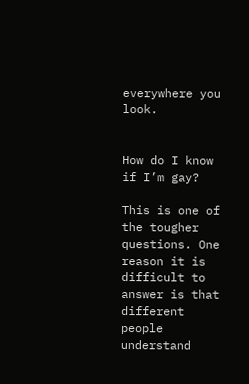everywhere you look.


How do I know if I’m gay?

This is one of the tougher questions. One reason it is difficult to answer is that different people understand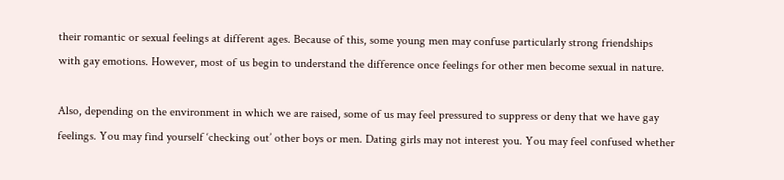their romantic or sexual feelings at different ages. Because of this, some young men may confuse particularly strong friendships with gay emotions. However, most of us begin to understand the difference once feelings for other men become sexual in nature.

Also, depending on the environment in which we are raised, some of us may feel pressured to suppress or deny that we have gay feelings. You may find yourself ‘checking out’ other boys or men. Dating girls may not interest you. You may feel confused whether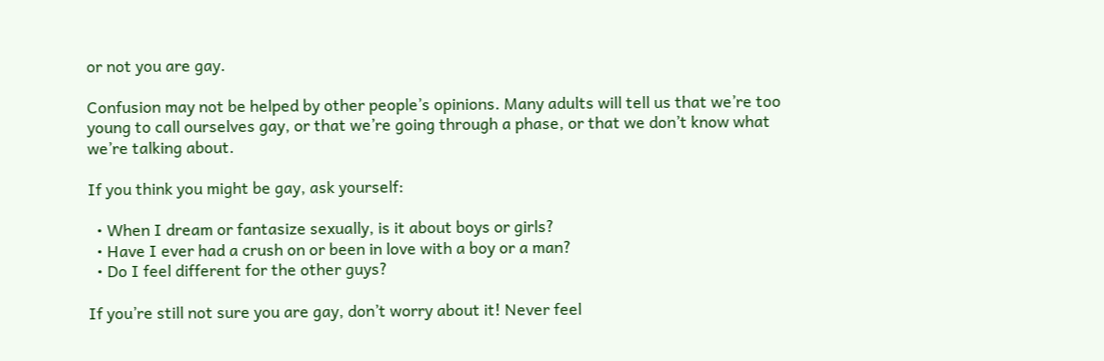or not you are gay.

Confusion may not be helped by other people’s opinions. Many adults will tell us that we’re too young to call ourselves gay, or that we’re going through a phase, or that we don’t know what we’re talking about.

If you think you might be gay, ask yourself:

  • When I dream or fantasize sexually, is it about boys or girls?
  • Have I ever had a crush on or been in love with a boy or a man?
  • Do I feel different for the other guys?

If you’re still not sure you are gay, don’t worry about it! Never feel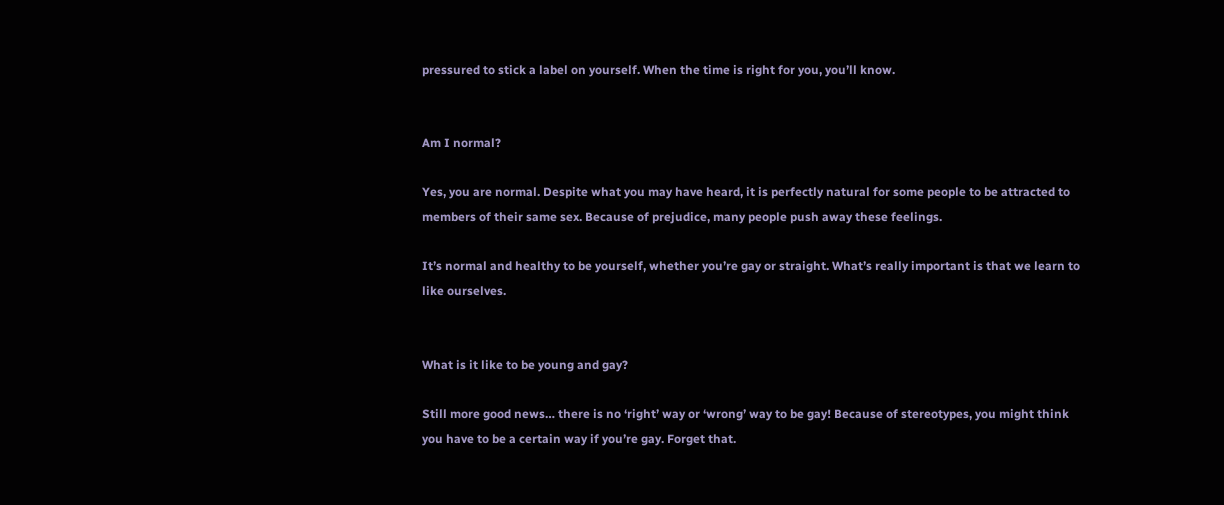pressured to stick a label on yourself. When the time is right for you, you’ll know.


Am I normal?

Yes, you are normal. Despite what you may have heard, it is perfectly natural for some people to be attracted to members of their same sex. Because of prejudice, many people push away these feelings.

It’s normal and healthy to be yourself, whether you’re gay or straight. What’s really important is that we learn to like ourselves.


What is it like to be young and gay?

Still more good news… there is no ‘right’ way or ‘wrong’ way to be gay! Because of stereotypes, you might think you have to be a certain way if you’re gay. Forget that.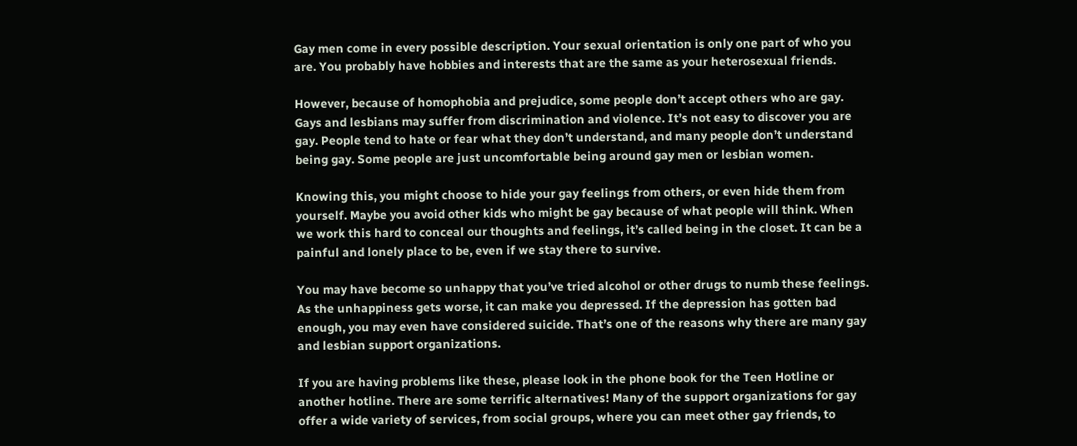Gay men come in every possible description. Your sexual orientation is only one part of who you are. You probably have hobbies and interests that are the same as your heterosexual friends.

However, because of homophobia and prejudice, some people don’t accept others who are gay. Gays and lesbians may suffer from discrimination and violence. It’s not easy to discover you are gay. People tend to hate or fear what they don’t understand, and many people don’t understand being gay. Some people are just uncomfortable being around gay men or lesbian women.

Knowing this, you might choose to hide your gay feelings from others, or even hide them from yourself. Maybe you avoid other kids who might be gay because of what people will think. When we work this hard to conceal our thoughts and feelings, it’s called being in the closet. It can be a painful and lonely place to be, even if we stay there to survive.

You may have become so unhappy that you’ve tried alcohol or other drugs to numb these feelings. As the unhappiness gets worse, it can make you depressed. If the depression has gotten bad enough, you may even have considered suicide. That’s one of the reasons why there are many gay and lesbian support organizations.

If you are having problems like these, please look in the phone book for the Teen Hotline or another hotline. There are some terrific alternatives! Many of the support organizations for gay offer a wide variety of services, from social groups, where you can meet other gay friends, to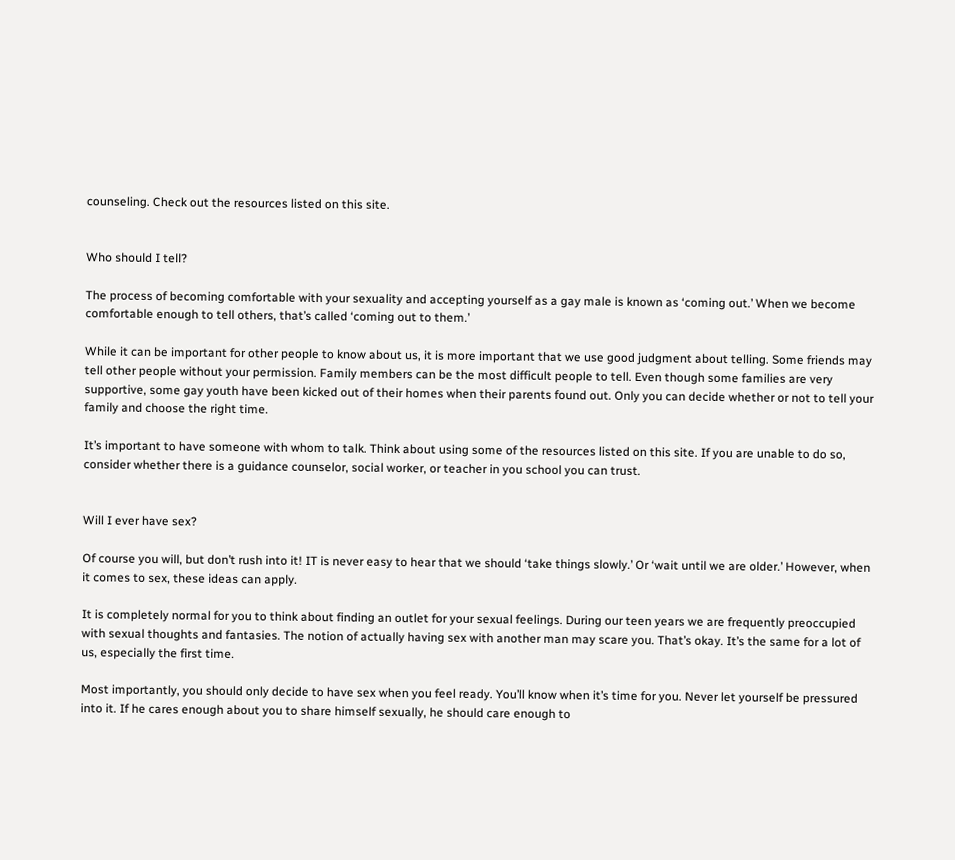counseling. Check out the resources listed on this site.


Who should I tell?

The process of becoming comfortable with your sexuality and accepting yourself as a gay male is known as ‘coming out.’ When we become comfortable enough to tell others, that’s called ‘coming out to them.’

While it can be important for other people to know about us, it is more important that we use good judgment about telling. Some friends may tell other people without your permission. Family members can be the most difficult people to tell. Even though some families are very supportive, some gay youth have been kicked out of their homes when their parents found out. Only you can decide whether or not to tell your family and choose the right time.

It’s important to have someone with whom to talk. Think about using some of the resources listed on this site. If you are unable to do so, consider whether there is a guidance counselor, social worker, or teacher in you school you can trust.


Will I ever have sex?

Of course you will, but don’t rush into it! IT is never easy to hear that we should ‘take things slowly.’ Or ‘wait until we are older.’ However, when it comes to sex, these ideas can apply.

It is completely normal for you to think about finding an outlet for your sexual feelings. During our teen years we are frequently preoccupied with sexual thoughts and fantasies. The notion of actually having sex with another man may scare you. That’s okay. It’s the same for a lot of us, especially the first time.

Most importantly, you should only decide to have sex when you feel ready. You’ll know when it’s time for you. Never let yourself be pressured into it. If he cares enough about you to share himself sexually, he should care enough to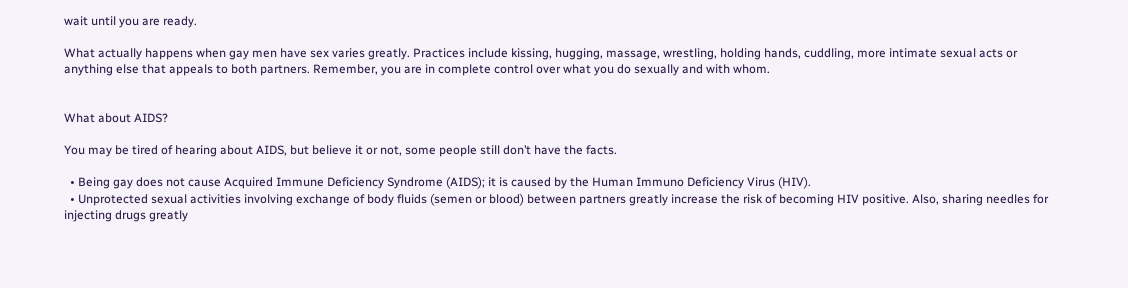wait until you are ready.

What actually happens when gay men have sex varies greatly. Practices include kissing, hugging, massage, wrestling, holding hands, cuddling, more intimate sexual acts or anything else that appeals to both partners. Remember, you are in complete control over what you do sexually and with whom.


What about AIDS?

You may be tired of hearing about AIDS, but believe it or not, some people still don’t have the facts.

  • Being gay does not cause Acquired Immune Deficiency Syndrome (AIDS); it is caused by the Human Immuno Deficiency Virus (HIV).
  • Unprotected sexual activities involving exchange of body fluids (semen or blood) between partners greatly increase the risk of becoming HIV positive. Also, sharing needles for injecting drugs greatly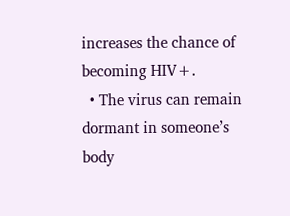increases the chance of becoming HIV+.
  • The virus can remain dormant in someone’s body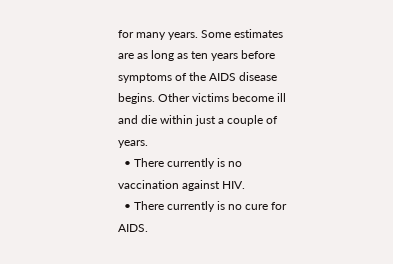for many years. Some estimates are as long as ten years before symptoms of the AIDS disease begins. Other victims become ill and die within just a couple of years.
  • There currently is no vaccination against HIV.
  • There currently is no cure for AIDS.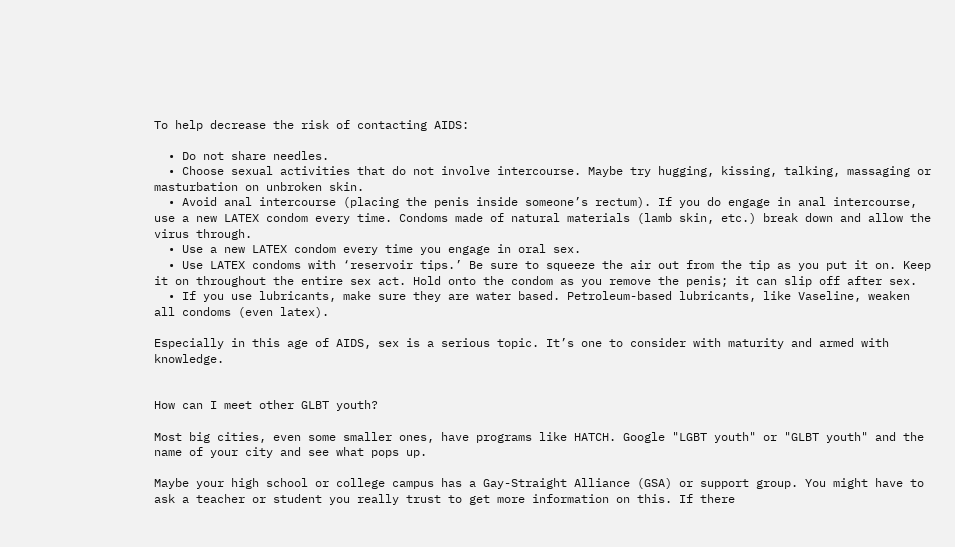To help decrease the risk of contacting AIDS:

  • Do not share needles.
  • Choose sexual activities that do not involve intercourse. Maybe try hugging, kissing, talking, massaging or masturbation on unbroken skin.
  • Avoid anal intercourse (placing the penis inside someone’s rectum). If you do engage in anal intercourse, use a new LATEX condom every time. Condoms made of natural materials (lamb skin, etc.) break down and allow the virus through.
  • Use a new LATEX condom every time you engage in oral sex.
  • Use LATEX condoms with ‘reservoir tips.’ Be sure to squeeze the air out from the tip as you put it on. Keep it on throughout the entire sex act. Hold onto the condom as you remove the penis; it can slip off after sex.
  • If you use lubricants, make sure they are water based. Petroleum-based lubricants, like Vaseline, weaken all condoms (even latex).

Especially in this age of AIDS, sex is a serious topic. It’s one to consider with maturity and armed with knowledge.


How can I meet other GLBT youth?

Most big cities, even some smaller ones, have programs like HATCH. Google "LGBT youth" or "GLBT youth" and the name of your city and see what pops up.

Maybe your high school or college campus has a Gay-Straight Alliance (GSA) or support group. You might have to ask a teacher or student you really trust to get more information on this. If there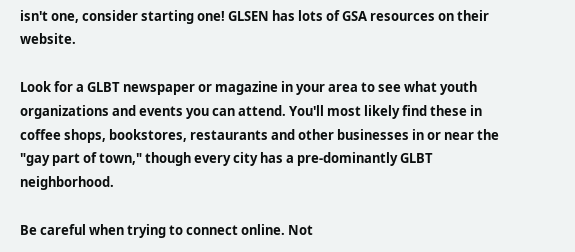isn't one, consider starting one! GLSEN has lots of GSA resources on their website.

Look for a GLBT newspaper or magazine in your area to see what youth organizations and events you can attend. You'll most likely find these in coffee shops, bookstores, restaurants and other businesses in or near the "gay part of town," though every city has a pre-dominantly GLBT neighborhood.

Be careful when trying to connect online. Not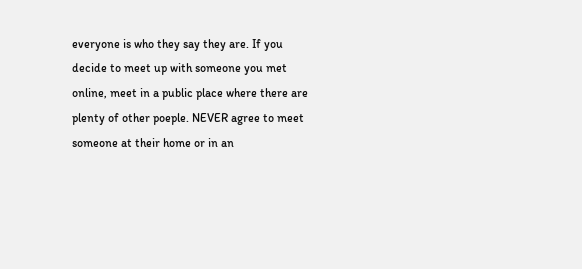everyone is who they say they are. If you decide to meet up with someone you met online, meet in a public place where there are plenty of other poeple. NEVER agree to meet someone at their home or in an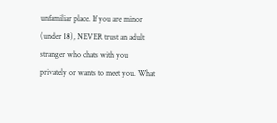unfamiliar place. If you are minor (under 18), NEVER trust an adult stranger who chats with you privately or wants to meet you. What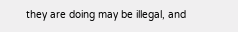they are doing may be illegal, and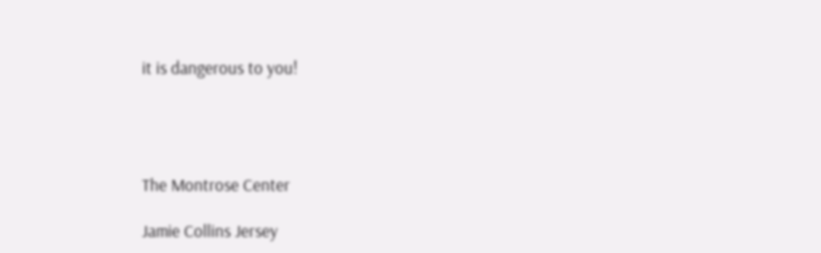it is dangerous to you!




The Montrose Center

Jamie Collins Jersey